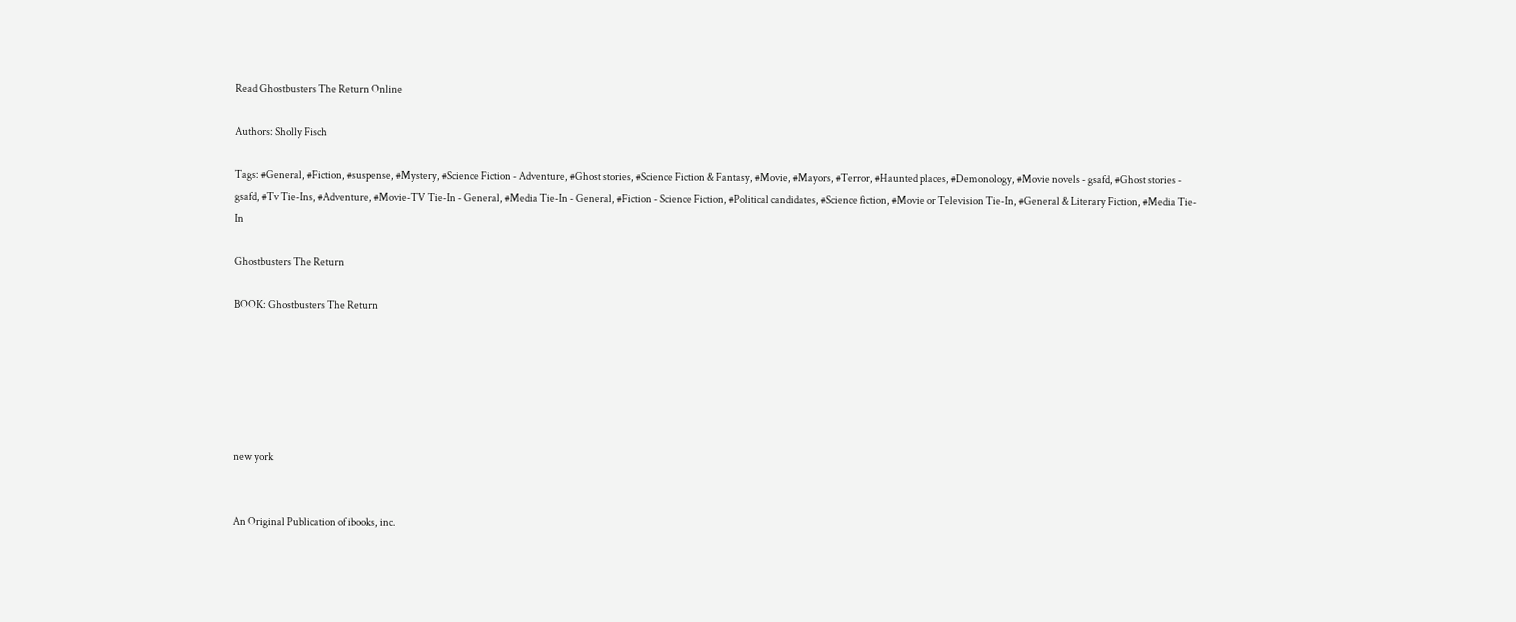Read Ghostbusters The Return Online

Authors: Sholly Fisch

Tags: #General, #Fiction, #suspense, #Mystery, #Science Fiction - Adventure, #Ghost stories, #Science Fiction & Fantasy, #Movie, #Mayors, #Terror, #Haunted places, #Demonology, #Movie novels - gsafd, #Ghost stories - gsafd, #Tv Tie-Ins, #Adventure, #Movie-TV Tie-In - General, #Media Tie-In - General, #Fiction - Science Fiction, #Political candidates, #Science fiction, #Movie or Television Tie-In, #General & Literary Fiction, #Media Tie-In

Ghostbusters The Return

BOOK: Ghostbusters The Return






new york


An Original Publication of ibooks, inc.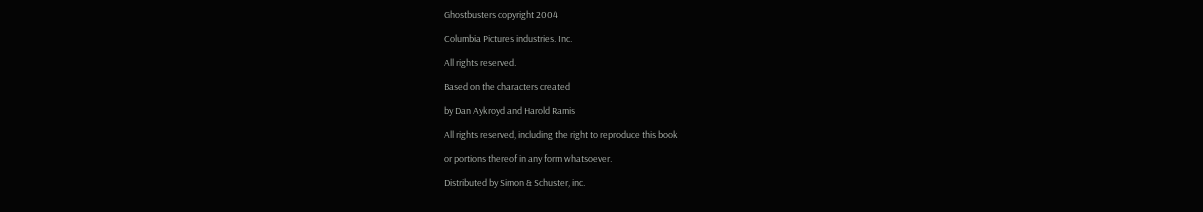Ghostbusters copyright 2004

Columbia Pictures industries. Inc.

All rights reserved.

Based on the characters created

by Dan Aykroyd and Harold Ramis

All rights reserved, including the right to reproduce this book

or portions thereof in any form whatsoever.

Distributed by Simon & Schuster, inc.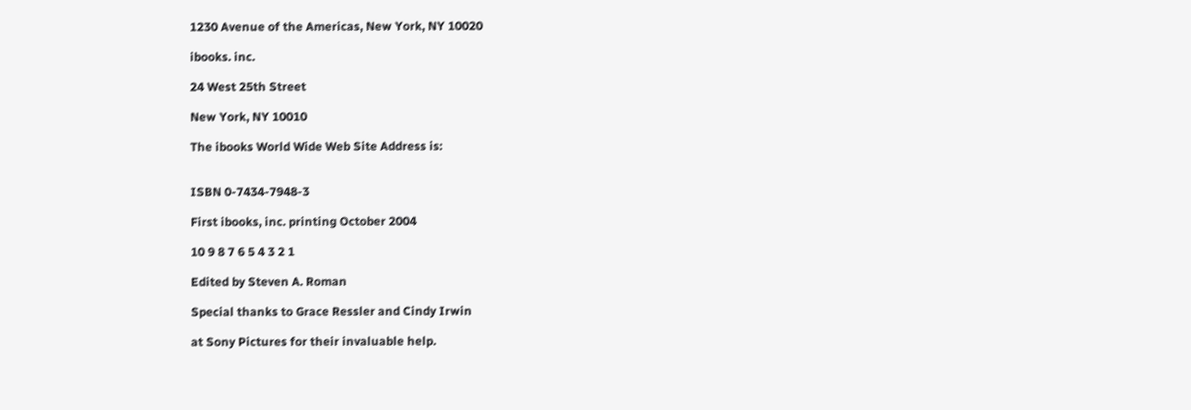1230 Avenue of the Americas, New York, NY 10020

ibooks. inc.

24 West 25th Street

New York, NY 10010

The ibooks World Wide Web Site Address is:


ISBN 0-7434-7948-3

First ibooks, inc. printing October 2004

10 9 8 7 6 5 4 3 2 1

Edited by Steven A. Roman

Special thanks to Grace Ressler and Cindy Irwin

at Sony Pictures for their invaluable help.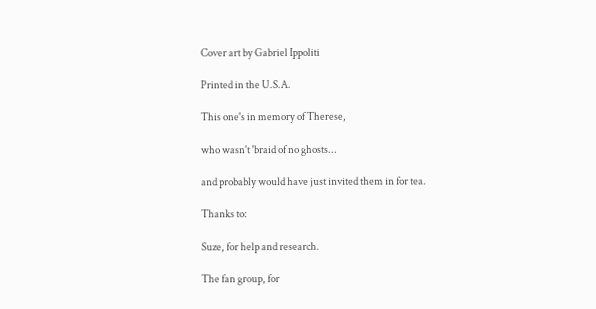Cover art by Gabriel Ippoliti

Printed in the U.S.A.

This one's in memory of Therese,

who wasn't 'braid of no ghosts...

and probably would have just invited them in for tea.

Thanks to:

Suze, for help and research.

The fan group, for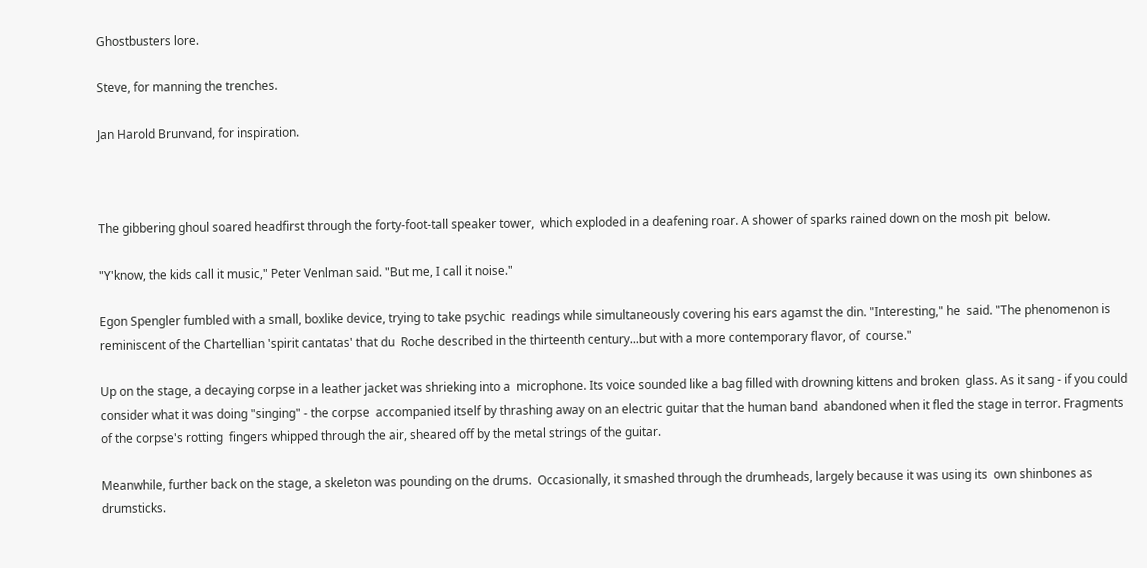Ghostbusters lore.

Steve, for manning the trenches.

Jan Harold Brunvand, for inspiration.



The gibbering ghoul soared headfirst through the forty-foot-tall speaker tower,  which exploded in a deafening roar. A shower of sparks rained down on the mosh pit  below.

"Y'know, the kids call it music," Peter Venlman said. "But me, I call it noise."

Egon Spengler fumbled with a small, boxlike device, trying to take psychic  readings while simultaneously covering his ears agamst the din. "Interesting," he  said. "The phenomenon is reminiscent of the Chartellian 'spirit cantatas' that du  Roche described in the thirteenth century...but with a more contemporary flavor, of  course."

Up on the stage, a decaying corpse in a leather jacket was shrieking into a  microphone. Its voice sounded like a bag filled with drowning kittens and broken  glass. As it sang - if you could consider what it was doing "singing" - the corpse  accompanied itself by thrashing away on an electric guitar that the human band  abandoned when it fled the stage in terror. Fragments of the corpse's rotting  fingers whipped through the air, sheared off by the metal strings of the guitar.

Meanwhile, further back on the stage, a skeleton was pounding on the drums.  Occasionally, it smashed through the drumheads, largely because it was using its  own shinbones as drumsticks.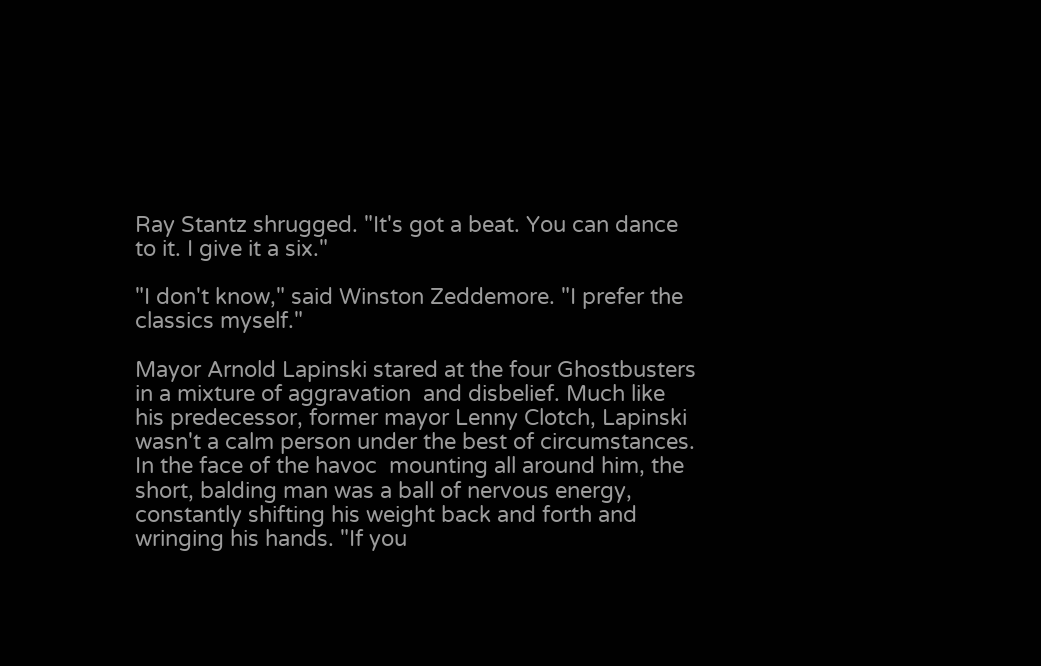Ray Stantz shrugged. "It's got a beat. You can dance to it. I give it a six."

"I don't know," said Winston Zeddemore. "I prefer the classics myself."

Mayor Arnold Lapinski stared at the four Ghostbusters in a mixture of aggravation  and disbelief. Much like his predecessor, former mayor Lenny Clotch, Lapinski  wasn't a calm person under the best of circumstances. In the face of the havoc  mounting all around him, the short, balding man was a ball of nervous energy,  constantly shifting his weight back and forth and wringing his hands. "If you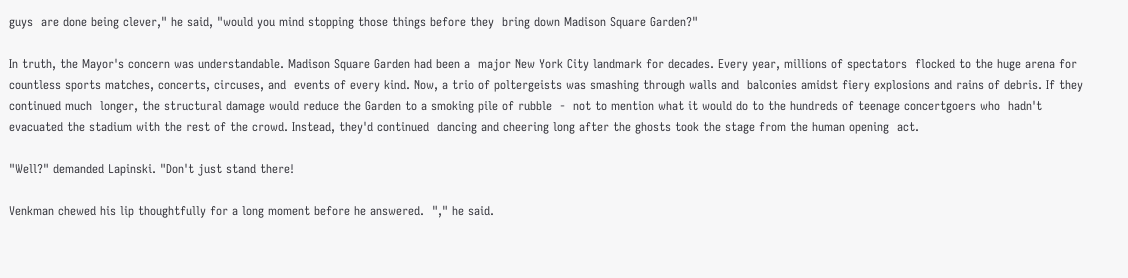guys  are done being clever," he said, "would you mind stopping those things before they  bring down Madison Square Garden?"

In truth, the Mayor's concern was understandable. Madison Square Garden had been a  major New York City landmark for decades. Every year, millions of spectators  flocked to the huge arena for countless sports matches, concerts, circuses, and  events of every kind. Now, a trio of poltergeists was smashing through walls and  balconies amidst fiery explosions and rains of debris. If they continued much  longer, the structural damage would reduce the Garden to a smoking pile of rubble  -  not to mention what it would do to the hundreds of teenage concertgoers who  hadn't evacuated the stadium with the rest of the crowd. Instead, they'd continued  dancing and cheering long after the ghosts took the stage from the human opening  act.

"Well?" demanded Lapinski. "Don't just stand there!

Venkman chewed his lip thoughtfully for a long moment before he answered.  "," he said.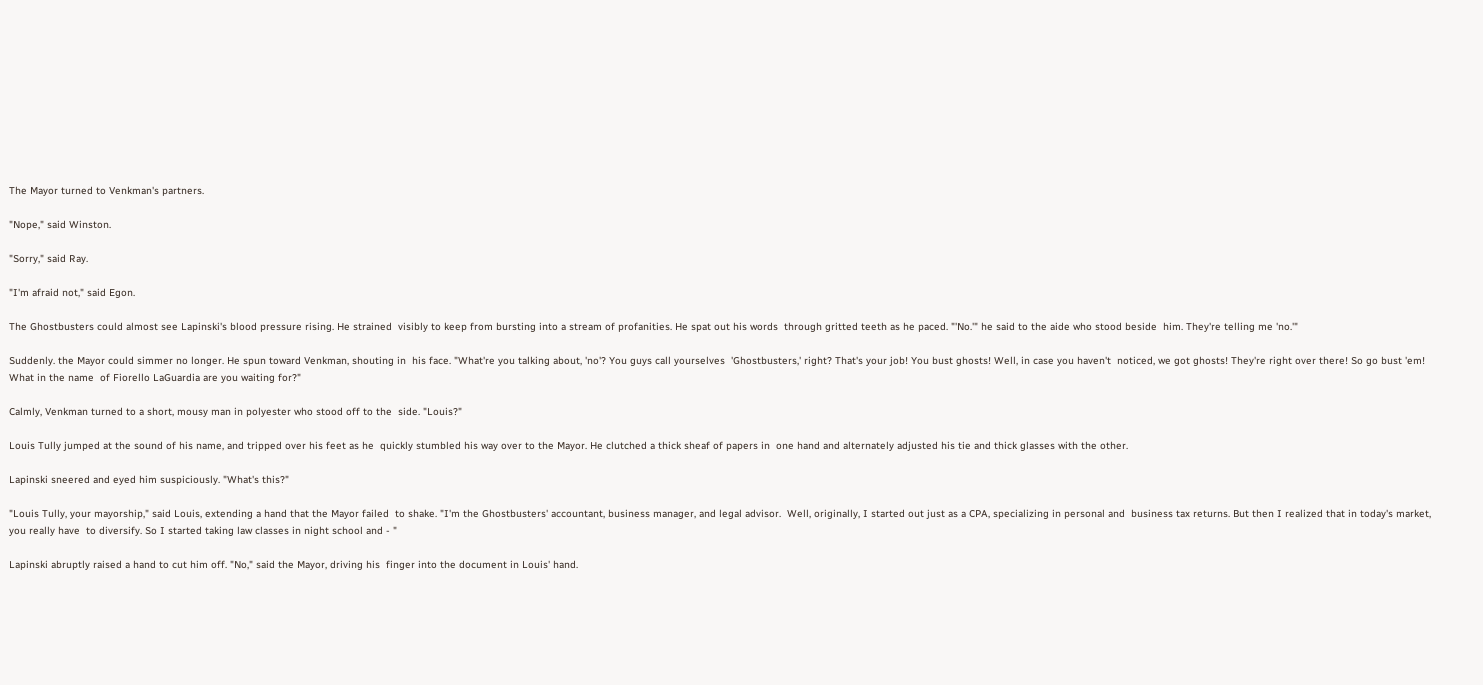The Mayor turned to Venkman's partners.

"Nope," said Winston.

"Sorry," said Ray.

"I'm afraid not," said Egon.

The Ghostbusters could almost see Lapinski's blood pressure rising. He strained  visibly to keep from bursting into a stream of profanities. He spat out his words  through gritted teeth as he paced. "'No.'" he said to the aide who stood beside  him. They're telling me 'no.'"

Suddenly. the Mayor could simmer no longer. He spun toward Venkman, shouting in  his face. "What're you talking about, 'no'? You guys call yourselves  'Ghostbusters,' right? That's your job! You bust ghosts! Well, in case you haven't  noticed, we got ghosts! They're right over there! So go bust 'em! What in the name  of Fiorello LaGuardia are you waiting for?"

Calmly, Venkman turned to a short, mousy man in polyester who stood off to the  side. "Louis?"

Louis Tully jumped at the sound of his name, and tripped over his feet as he  quickly stumbled his way over to the Mayor. He clutched a thick sheaf of papers in  one hand and alternately adjusted his tie and thick glasses with the other.

Lapinski sneered and eyed him suspiciously. "What's this?"

"Louis Tully, your mayorship," said Louis, extending a hand that the Mayor failed  to shake. "I'm the Ghostbusters' accountant, business manager, and legal advisor.  Well, originally, I started out just as a CPA, specializing in personal and  business tax returns. But then I realized that in today's market, you really have  to diversify. So I started taking law classes in night school and - "

Lapinski abruptly raised a hand to cut him off. "No," said the Mayor, driving his  finger into the document in Louis' hand.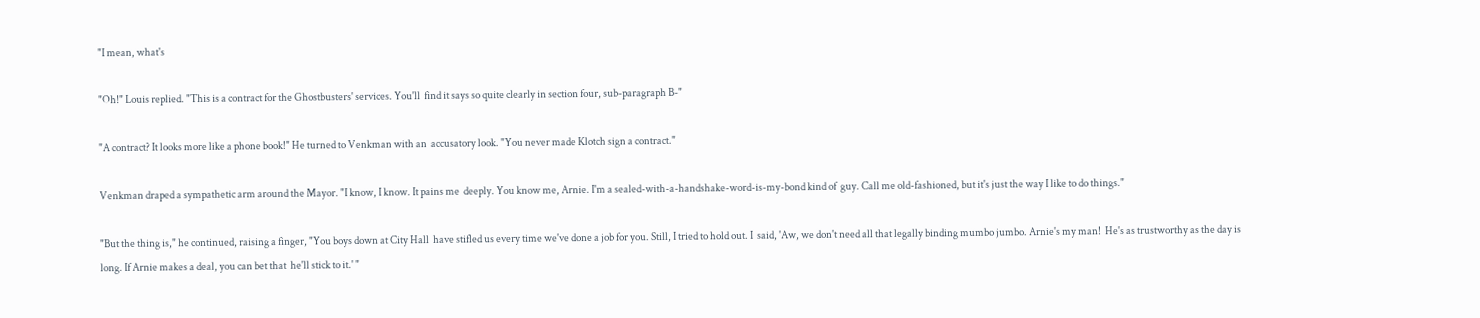"I mean, what's

"Oh!" Louis replied. "This is a contract for the Ghostbusters' services. You'll  find it says so quite clearly in section four, sub-paragraph B-"

"A contract? It looks more like a phone book!" He turned to Venkman with an  accusatory look. "You never made Klotch sign a contract."

Venkman draped a sympathetic arm around the Mayor. "I know, I know. It pains me  deeply. You know me, Arnie. I'm a sealed-with-a-handshake-word-is-my-bond kind of  guy. Call me old-fashioned, but it's just the way I like to do things."

"But the thing is," he continued, raising a finger, "You boys down at City Hall  have stifled us every time we've done a job for you. Still, I tried to hold out. I  said, 'Aw, we don't need all that legally binding mumbo jumbo. Arnie's my man!  He's as trustworthy as the day is long. If Arnie makes a deal, you can bet that  he'll stick to it.' "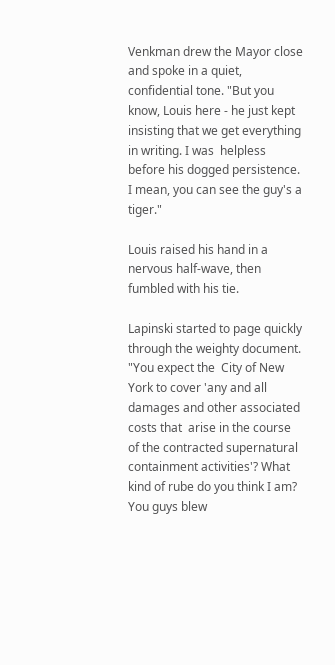Venkman drew the Mayor close and spoke in a quiet, confidential tone. "But you  know, Louis here - he just kept insisting that we get everything in writing. I was  helpless before his dogged persistence. I mean, you can see the guy's a tiger."

Louis raised his hand in a nervous half-wave, then fumbled with his tie.

Lapinski started to page quickly through the weighty document. "You expect the  City of New York to cover 'any and all damages and other associated costs that  arise in the course of the contracted supernatural containment activities'? What  kind of rube do you think I am? You guys blew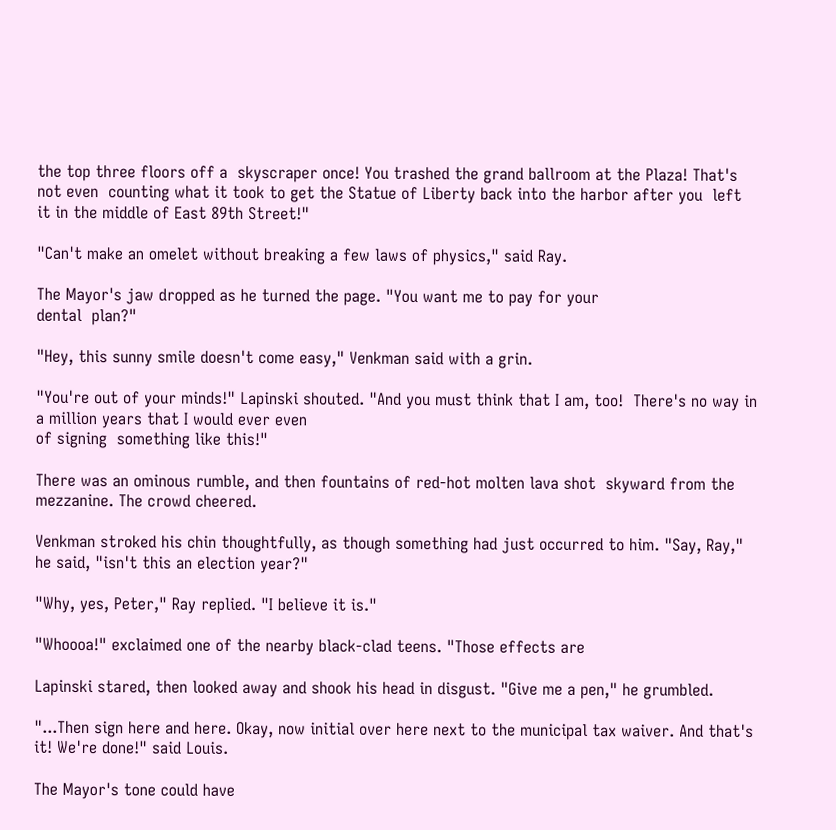the top three floors off a  skyscraper once! You trashed the grand ballroom at the Plaza! That's not even  counting what it took to get the Statue of Liberty back into the harbor after you  left it in the middle of East 89th Street!"

"Can't make an omelet without breaking a few laws of physics," said Ray.

The Mayor's jaw dropped as he turned the page. "You want me to pay for your
dental  plan?"

"Hey, this sunny smile doesn't come easy," Venkman said with a grin.

"You're out of your minds!" Lapinski shouted. "And you must think that I am, too!  There's no way in a million years that I would ever even
of signing  something like this!"

There was an ominous rumble, and then fountains of red-hot molten lava shot  skyward from the mezzanine. The crowd cheered.

Venkman stroked his chin thoughtfully, as though something had just occurred to him. "Say, Ray," he said, "isn't this an election year?"

"Why, yes, Peter," Ray replied. "I believe it is."

"Whoooa!" exclaimed one of the nearby black-clad teens. "Those effects are

Lapinski stared, then looked away and shook his head in disgust. "Give me a pen," he grumbled.

"...Then sign here and here. Okay, now initial over here next to the municipal tax waiver. And that's it! We're done!" said Louis.

The Mayor's tone could have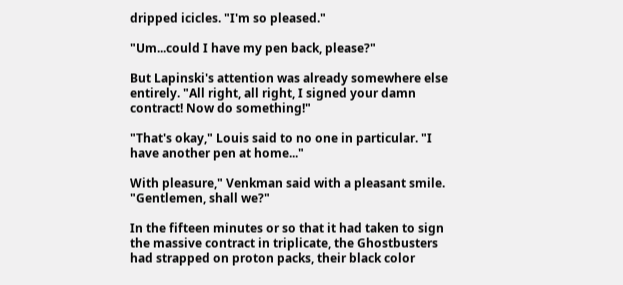dripped icicles. "I'm so pleased."

"Um...could I have my pen back, please?"

But Lapinski's attention was already somewhere else entirely. "All right, all right, I signed your damn contract! Now do something!"

"That's okay," Louis said to no one in particular. "I have another pen at home..."

With pleasure," Venkman said with a pleasant smile. "Gentlemen, shall we?"

In the fifteen minutes or so that it had taken to sign the massive contract in triplicate, the Ghostbusters had strapped on proton packs, their black color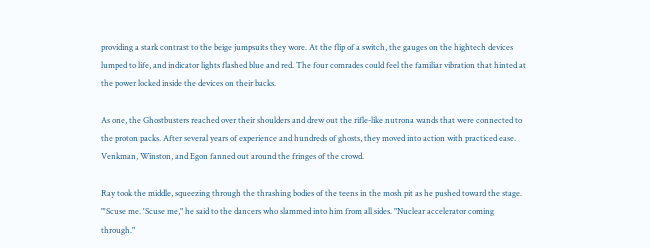providing a stark contrast to the beige jumpsuits they wore. At the flip of a switch, the gauges on the hightech devices lumped to life, and indicator lights flashed blue and red. The four comrades could feel the familiar vibration that hinted at the power locked inside the devices on their backs.

As one, the Ghostbusters reached over their shoulders and drew out the rifle-like nutrona wands that were connected to the proton packs. After several years of experience and hundreds of ghosts, they moved into action with practiced ease. Venkman, Winston, and Egon fanned out around the fringes of the crowd.

Ray took the middle, squeezing through the thrashing bodies of the teens in the mosh pit as he pushed toward the stage. "'Scuse me. 'Scuse me," he said to the dancers who slammed into him from all sides. "Nuclear accelerator coming through."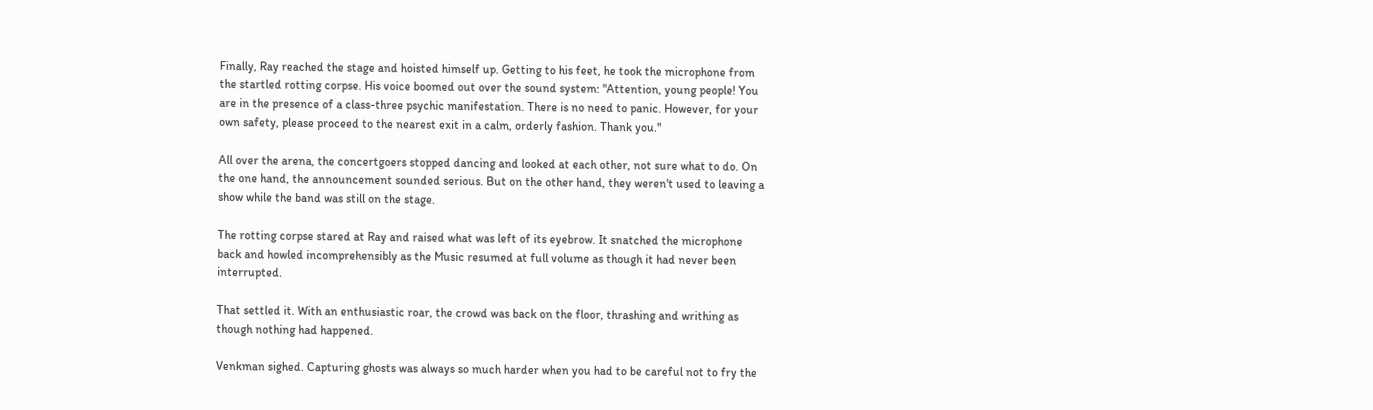Finally, Ray reached the stage and hoisted himself up. Getting to his feet, he took the microphone from the startled rotting corpse. His voice boomed out over the sound system: "Attention, young people! You are in the presence of a class-three psychic manifestation. There is no need to panic. However, for your own safety, please proceed to the nearest exit in a calm, orderly fashion. Thank you."

All over the arena, the concertgoers stopped dancing and looked at each other, not sure what to do. On the one hand, the announcement sounded serious. But on the other hand, they weren't used to leaving a show while the band was still on the stage.

The rotting corpse stared at Ray and raised what was left of its eyebrow. It snatched the microphone back and howled incomprehensibly as the Music resumed at full volume as though it had never been interrupted.

That settled it. With an enthusiastic roar, the crowd was back on the floor, thrashing and writhing as though nothing had happened.

Venkman sighed. Capturing ghosts was always so much harder when you had to be careful not to fry the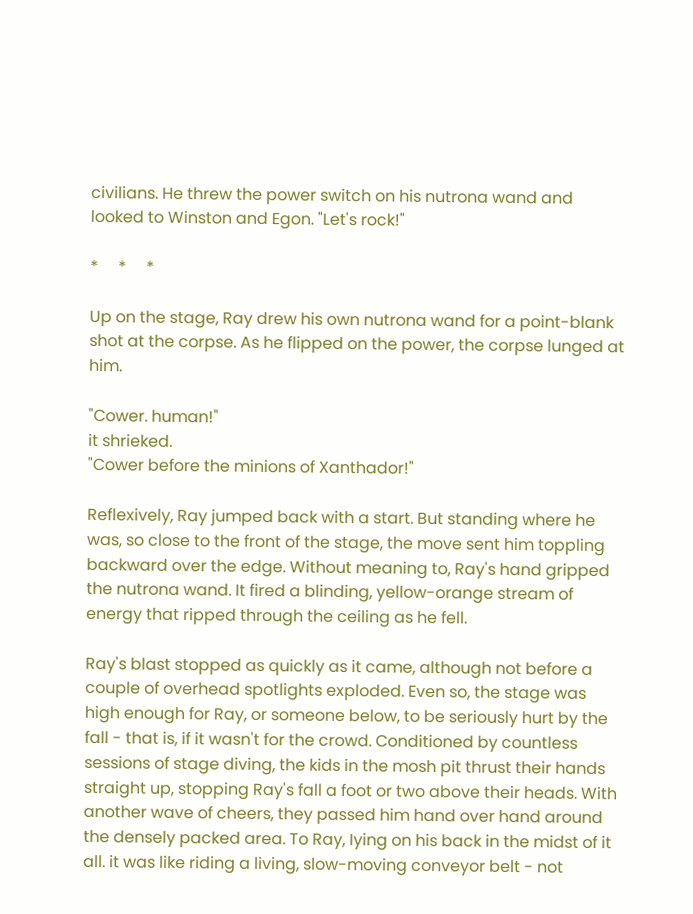civilians. He threw the power switch on his nutrona wand and looked to Winston and Egon. "Let's rock!"

*     *     *

Up on the stage, Ray drew his own nutrona wand for a point-blank shot at the corpse. As he flipped on the power, the corpse lunged at him.

"Cower. human!"
it shrieked.
"Cower before the minions of Xanthador!"

Reflexively, Ray jumped back with a start. But standing where he was, so close to the front of the stage, the move sent him toppling backward over the edge. Without meaning to, Ray's hand gripped the nutrona wand. It fired a blinding, yellow-orange stream of energy that ripped through the ceiling as he fell.

Ray's blast stopped as quickly as it came, although not before a couple of overhead spotlights exploded. Even so, the stage was high enough for Ray, or someone below, to be seriously hurt by the fall - that is, if it wasn't for the crowd. Conditioned by countless sessions of stage diving, the kids in the mosh pit thrust their hands straight up, stopping Ray's fall a foot or two above their heads. With another wave of cheers, they passed him hand over hand around the densely packed area. To Ray, Iying on his back in the midst of it all. it was like riding a living, slow-moving conveyor belt - not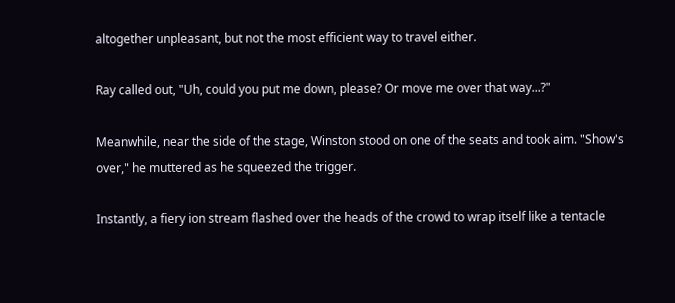altogether unpleasant, but not the most efficient way to travel either.

Ray called out, "Uh, could you put me down, please? Or move me over that way...?"

Meanwhile, near the side of the stage, Winston stood on one of the seats and took aim. "Show's over," he muttered as he squeezed the trigger.

Instantly, a fiery ion stream flashed over the heads of the crowd to wrap itself like a tentacle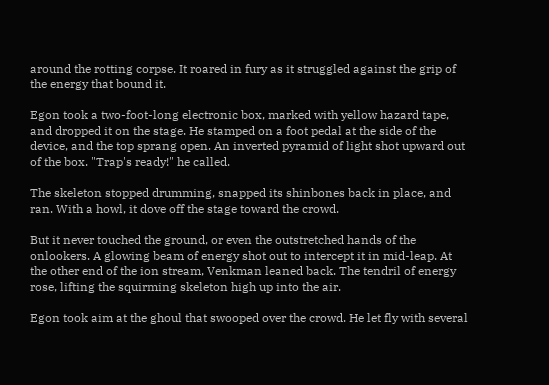around the rotting corpse. It roared in fury as it struggled against the grip of the energy that bound it.

Egon took a two-foot-long electronic box, marked with yellow hazard tape, and dropped it on the stage. He stamped on a foot pedal at the side of the device, and the top sprang open. An inverted pyramid of light shot upward out of the box. "Trap's ready!" he called.

The skeleton stopped drumming, snapped its shinbones back in place, and ran. With a howl, it dove off the stage toward the crowd.

But it never touched the ground, or even the outstretched hands of the onlookers. A glowing beam of energy shot out to intercept it in mid-leap. At the other end of the ion stream, Venkman leaned back. The tendril of energy rose, lifting the squirming skeleton high up into the air.

Egon took aim at the ghoul that swooped over the crowd. He let fly with several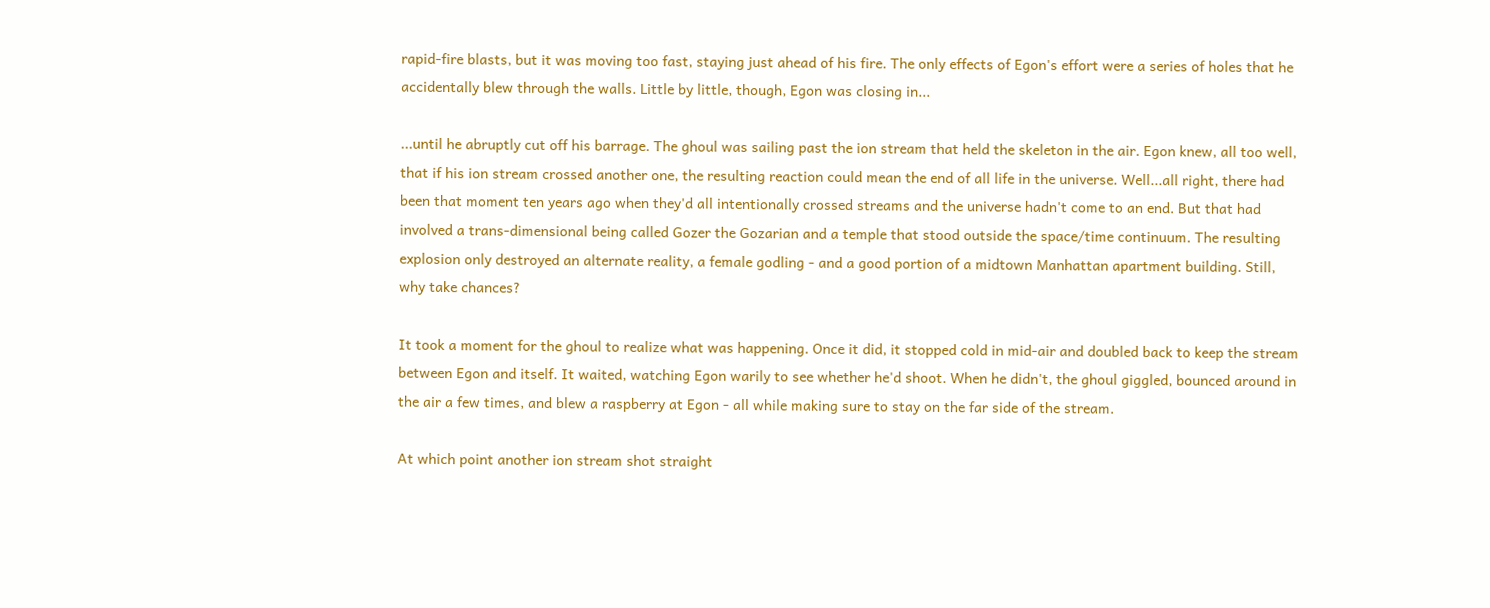rapid-fire blasts, but it was moving too fast, staying just ahead of his fire. The only effects of Egon's effort were a series of holes that he accidentally blew through the walls. Little by little, though, Egon was closing in...

...until he abruptly cut off his barrage. The ghoul was sailing past the ion stream that held the skeleton in the air. Egon knew, all too well, that if his ion stream crossed another one, the resulting reaction could mean the end of all life in the universe. Well...all right, there had been that moment ten years ago when they'd all intentionally crossed streams and the universe hadn't come to an end. But that had involved a trans-dimensional being called Gozer the Gozarian and a temple that stood outside the space/time continuum. The resulting explosion only destroyed an alternate reality, a female godling - and a good portion of a midtown Manhattan apartment building. Still, why take chances?

It took a moment for the ghoul to realize what was happening. Once it did, it stopped cold in mid-air and doubled back to keep the stream between Egon and itself. It waited, watching Egon warily to see whether he'd shoot. When he didn't, the ghoul giggled, bounced around in the air a few times, and blew a raspberry at Egon - all while making sure to stay on the far side of the stream.

At which point another ion stream shot straight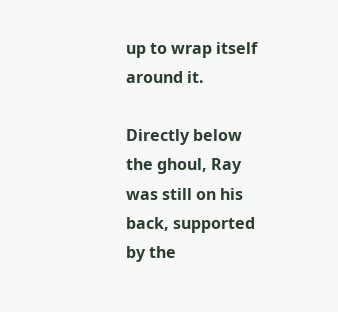up to wrap itself around it.

Directly below the ghoul, Ray was still on his back, supported by the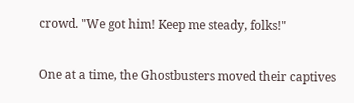crowd. "We got him! Keep me steady, folks!"

One at a time, the Ghostbusters moved their captives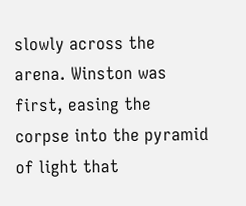slowly across the arena. Winston was first, easing the corpse into the pyramid of light that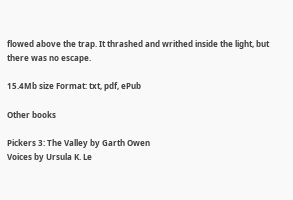flowed above the trap. It thrashed and writhed inside the light, but there was no escape.

15.4Mb size Format: txt, pdf, ePub

Other books

Pickers 3: The Valley by Garth Owen
Voices by Ursula K. Le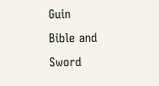Guin
Bible and Sword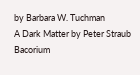by Barbara W. Tuchman
A Dark Matter by Peter Straub
Bacorium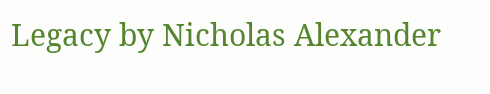Legacy by Nicholas Alexander